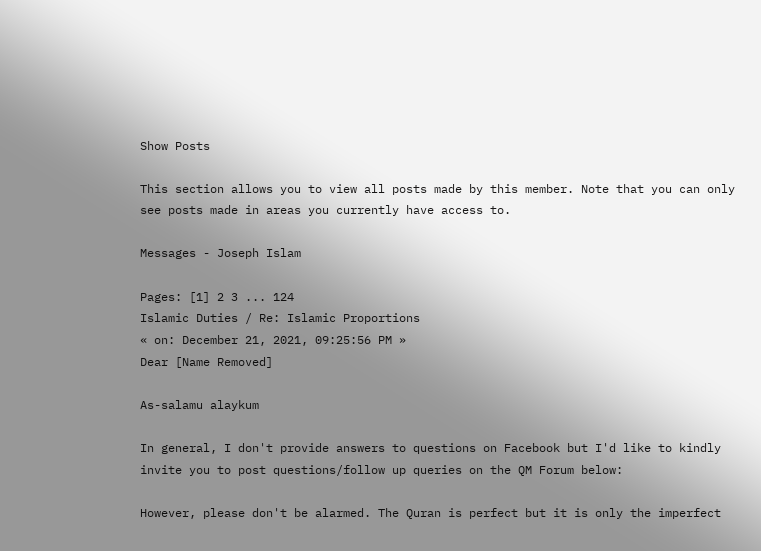Show Posts

This section allows you to view all posts made by this member. Note that you can only see posts made in areas you currently have access to.

Messages - Joseph Islam

Pages: [1] 2 3 ... 124
Islamic Duties / Re: Islamic Proportions
« on: December 21, 2021, 09:25:56 PM »
Dear [Name Removed]

As-salamu alaykum

In general, I don't provide answers to questions on Facebook but I'd like to kindly invite you to post questions/follow up queries on the QM Forum below:

However, please don't be alarmed. The Quran is perfect but it is only the imperfect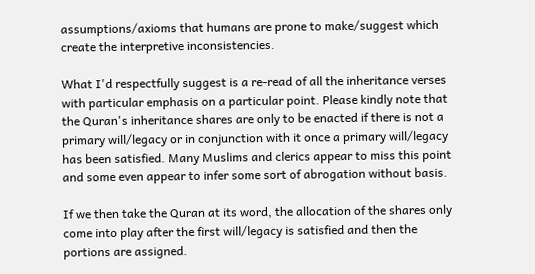assumptions/axioms that humans are prone to make/suggest which create the interpretive inconsistencies.

What I'd respectfully suggest is a re-read of all the inheritance verses with particular emphasis on a particular point. Please kindly note that the Quran's inheritance shares are only to be enacted if there is not a primary will/legacy or in conjunction with it once a primary will/legacy has been satisfied. Many Muslims and clerics appear to miss this point and some even appear to infer some sort of abrogation without basis.

If we then take the Quran at its word, the allocation of the shares only come into play after the first will/legacy is satisfied and then the portions are assigned.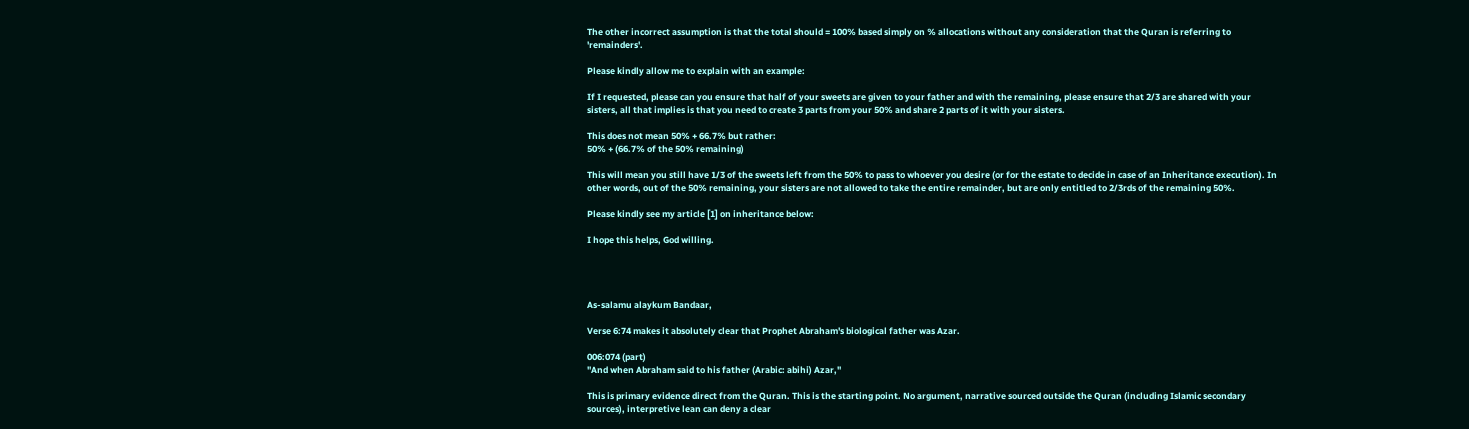The other incorrect assumption is that the total should = 100% based simply on % allocations without any consideration that the Quran is referring to 'remainders'.

Please kindly allow me to explain with an example:

If I requested, please can you ensure that half of your sweets are given to your father and with the remaining, please ensure that 2/3 are shared with your sisters, all that implies is that you need to create 3 parts from your 50% and share 2 parts of it with your sisters.

This does not mean 50% + 66.7% but rather:
50% + (66.7% of the 50% remaining)

This will mean you still have 1/3 of the sweets left from the 50% to pass to whoever you desire (or for the estate to decide in case of an Inheritance execution). In other words, out of the 50% remaining, your sisters are not allowed to take the entire remainder, but are only entitled to 2/3rds of the remaining 50%.

Please kindly see my article [1] on inheritance below:

I hope this helps, God willing.




As-salamu alaykum Bandaar,

Verse 6:74 makes it absolutely clear that Prophet Abraham's biological father was Azar.

006:074 (part)
"And when Abraham said to his father (Arabic: abihi) Azar,"

This is primary evidence direct from the Quran. This is the starting point. No argument, narrative sourced outside the Quran (including Islamic secondary sources), interpretive lean can deny a clear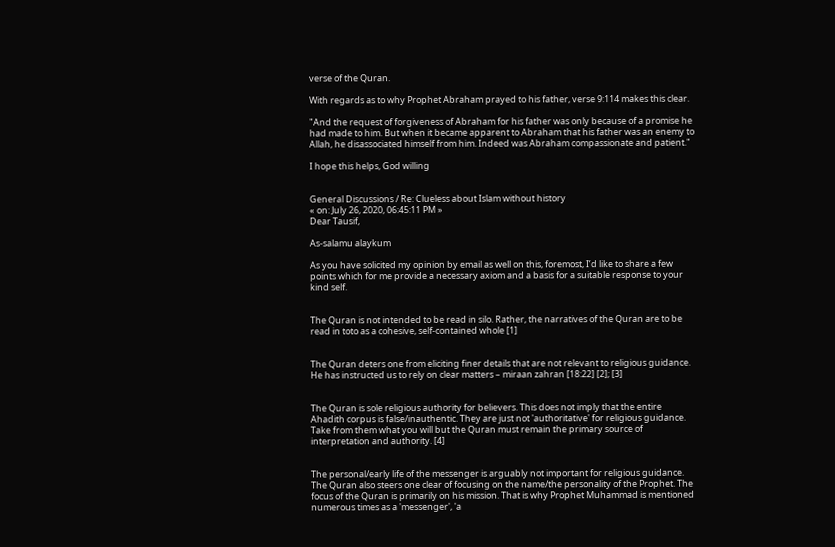verse of the Quran.

With regards as to why Prophet Abraham prayed to his father, verse 9:114 makes this clear.

"And the request of forgiveness of Abraham for his father was only because of a promise he had made to him. But when it became apparent to Abraham that his father was an enemy to Allah, he disassociated himself from him. Indeed was Abraham compassionate and patient."

I hope this helps, God willing


General Discussions / Re: Clueless about Islam without history
« on: July 26, 2020, 06:45:11 PM »
Dear Tausif,

As-salamu alaykum

As you have solicited my opinion by email as well on this, foremost, I’d like to share a few points which for me provide a necessary axiom and a basis for a suitable response to your kind self.


The Quran is not intended to be read in silo. Rather, the narratives of the Quran are to be read in toto as a cohesive, self-contained whole [1]


The Quran deters one from eliciting finer details that are not relevant to religious guidance. He has instructed us to rely on clear matters – miraan zahran [18:22] [2]; [3]


The Quran is sole religious authority for believers. This does not imply that the entire Ahadith corpus is false/inauthentic. They are just not 'authoritative' for religious guidance. Take from them what you will but the Quran must remain the primary source of interpretation and authority. [4]


The personal/early life of the messenger is arguably not important for religious guidance. The Quran also steers one clear of focusing on the name/the personality of the Prophet. The focus of the Quran is primarily on his mission. That is why Prophet Muhammad is mentioned numerous times as a 'messenger', 'a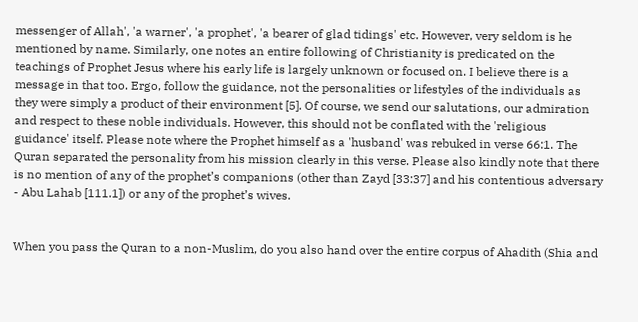messenger of Allah', 'a warner', 'a prophet', 'a bearer of glad tidings' etc. However, very seldom is he mentioned by name. Similarly, one notes an entire following of Christianity is predicated on the teachings of Prophet Jesus where his early life is largely unknown or focused on. I believe there is a message in that too. Ergo, follow the guidance, not the personalities or lifestyles of the individuals as they were simply a product of their environment [5]. Of course, we send our salutations, our admiration and respect to these noble individuals. However, this should not be conflated with the 'religious guidance' itself. Please note where the Prophet himself as a 'husband' was rebuked in verse 66:1. The Quran separated the personality from his mission clearly in this verse. Please also kindly note that there is no mention of any of the prophet’s companions (other than Zayd [33:37] and his contentious adversary - Abu Lahab [111.1]) or any of the prophet’s wives.


When you pass the Quran to a non-Muslim, do you also hand over the entire corpus of Ahadith (Shia and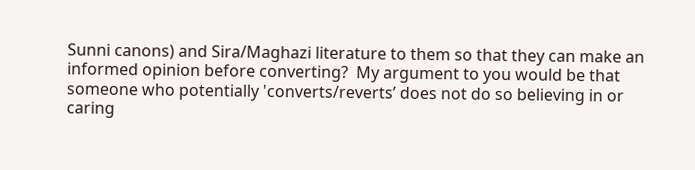Sunni canons) and Sira/Maghazi literature to them so that they can make an informed opinion before converting?  My argument to you would be that someone who potentially 'converts/reverts’ does not do so believing in or caring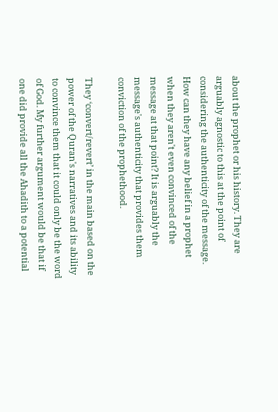about the prophet or his history. They are arguably agnostic to this at the point of considering the authenticity of the message. How can they have any belief in a prophet when they aren't even convinced of the message at that point? It is arguably the message's authenticity that provides them conviction of the prophethood.

They ‘convert/revert’ in the main based on the power of the Quran's narratives and its ability to convince them that it could only be the word of God. My further argument would be that if one did provide all the Ahadith to a potential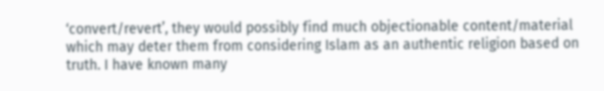‘convert/revert’, they would possibly find much objectionable content/material which may deter them from considering Islam as an authentic religion based on truth. I have known many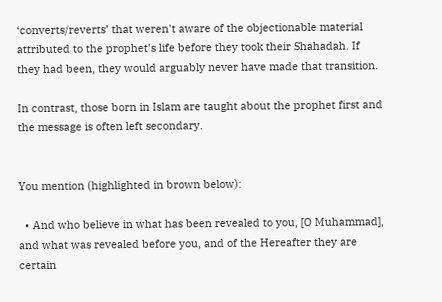‘converts/reverts’ that weren't aware of the objectionable material attributed to the prophet's life before they took their Shahadah. If they had been, they would arguably never have made that transition.

In contrast, those born in Islam are taught about the prophet first and the message is often left secondary.


You mention (highlighted in brown below):

  • And who believe in what has been revealed to you, [O Muhammad], and what was revealed before you, and of the Hereafter they are certain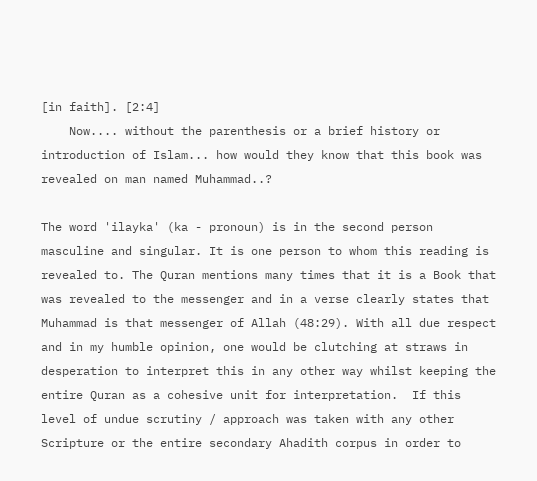[in faith]. [2:4]
    Now.... without the parenthesis or a brief history or introduction of Islam... how would they know that this book was revealed on man named Muhammad..?

The word 'ilayka' (ka - pronoun) is in the second person masculine and singular. It is one person to whom this reading is revealed to. The Quran mentions many times that it is a Book that was revealed to the messenger and in a verse clearly states that Muhammad is that messenger of Allah (48:29). With all due respect and in my humble opinion, one would be clutching at straws in desperation to interpret this in any other way whilst keeping the entire Quran as a cohesive unit for interpretation.  If this level of undue scrutiny / approach was taken with any other Scripture or the entire secondary Ahadith corpus in order to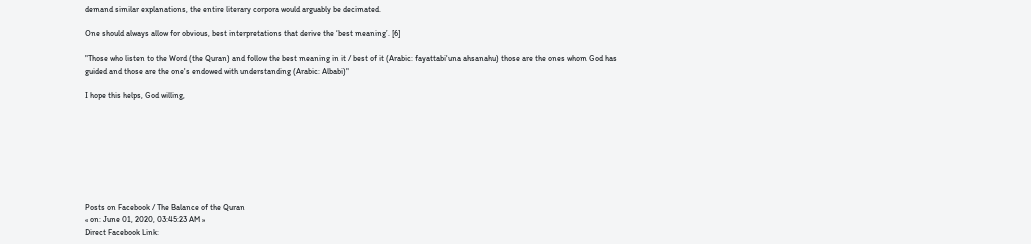demand similar explanations, the entire literary corpora would arguably be decimated.

One should always allow for obvious, best interpretations that derive the ‘best meaning’. [6]

"Those who listen to the Word (the Quran) and follow the best meaning in it / best of it (Arabic: fayattabi'una ahsanahu) those are the ones whom God has guided and those are the one's endowed with understanding (Arabic: Albabi)"

I hope this helps, God willing,








Posts on Facebook / The Balance of the Quran
« on: June 01, 2020, 03:45:23 AM »
Direct Facebook Link: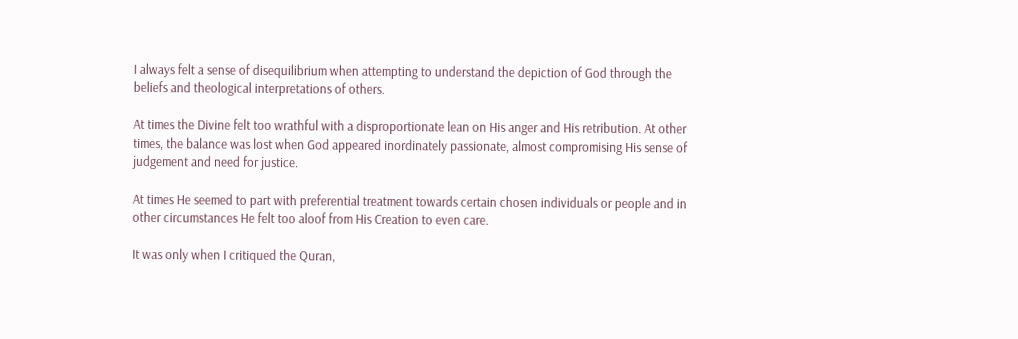I always felt a sense of disequilibrium when attempting to understand the depiction of God through the beliefs and theological interpretations of others.

At times the Divine felt too wrathful with a disproportionate lean on His anger and His retribution. At other times, the balance was lost when God appeared inordinately passionate, almost compromising His sense of judgement and need for justice.

At times He seemed to part with preferential treatment towards certain chosen individuals or people and in other circumstances He felt too aloof from His Creation to even care.

It was only when I critiqued the Quran,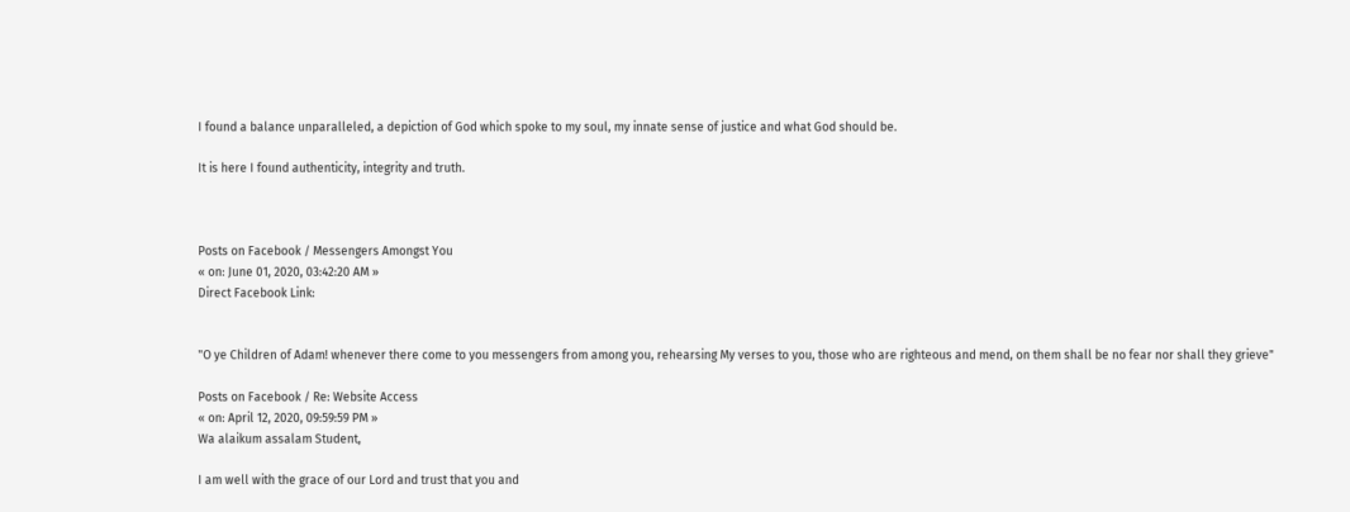I found a balance unparalleled, a depiction of God which spoke to my soul, my innate sense of justice and what God should be.

It is here I found authenticity, integrity and truth.



Posts on Facebook / Messengers Amongst You
« on: June 01, 2020, 03:42:20 AM »
Direct Facebook Link:


"O ye Children of Adam! whenever there come to you messengers from among you, rehearsing My verses to you, those who are righteous and mend, on them shall be no fear nor shall they grieve"

Posts on Facebook / Re: Website Access
« on: April 12, 2020, 09:59:59 PM »
Wa alaikum assalam Student,

I am well with the grace of our Lord and trust that you and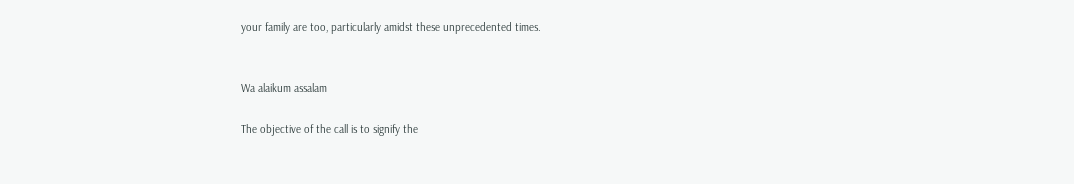your family are too, particularly amidst these unprecedented times.


Wa alaikum assalam

The objective of the call is to signify the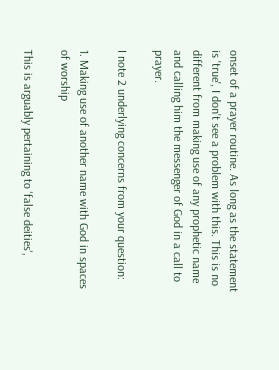onset of a prayer routine. As long as the statement is 'true', I don't see a problem with this. This is no different from making use of any prophetic name and calling him the messenger of God in a call to prayer.

I note 2 underlying concerns from your question:

1. Making use of another name with God in spaces of worship

This is arguably pertaining to 'false deities',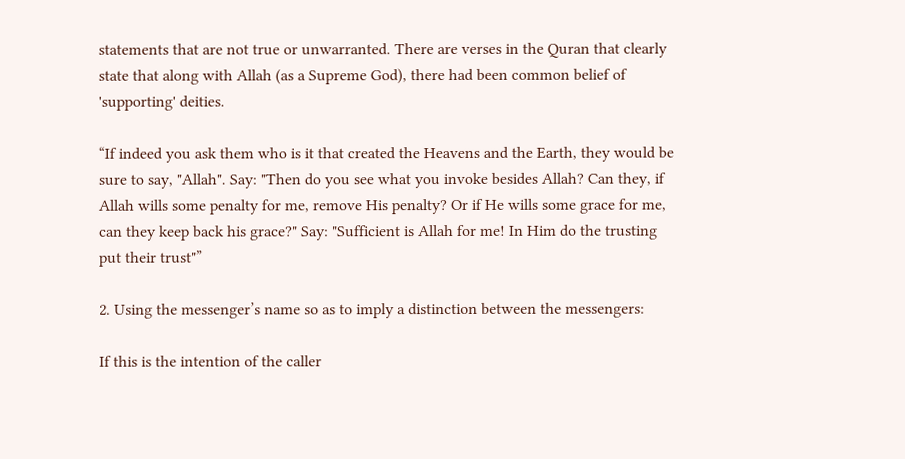statements that are not true or unwarranted. There are verses in the Quran that clearly state that along with Allah (as a Supreme God), there had been common belief of 'supporting' deities.

“If indeed you ask them who is it that created the Heavens and the Earth, they would be sure to say, "Allah". Say: "Then do you see what you invoke besides Allah? Can they, if Allah wills some penalty for me, remove His penalty? Or if He wills some grace for me, can they keep back his grace?" Say: "Sufficient is Allah for me! In Him do the trusting put their trust"”

2. Using the messenger’s name so as to imply a distinction between the messengers:

If this is the intention of the caller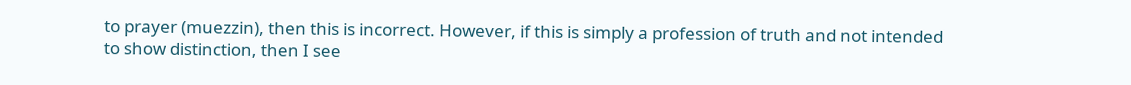to prayer (muezzin), then this is incorrect. However, if this is simply a profession of truth and not intended to show distinction, then I see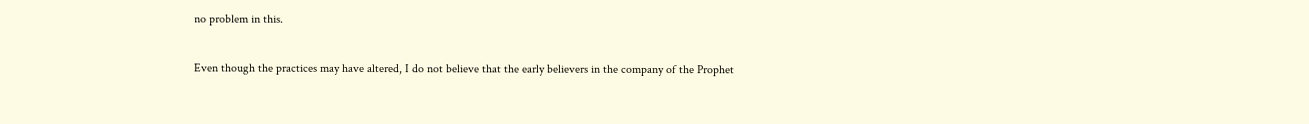no problem in this.

Even though the practices may have altered, I do not believe that the early believers in the company of the Prophet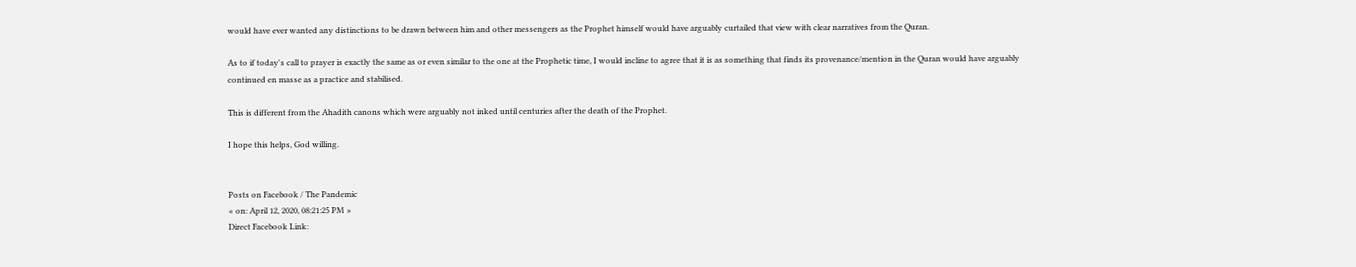would have ever wanted any distinctions to be drawn between him and other messengers as the Prophet himself would have arguably curtailed that view with clear narratives from the Quran.

As to if today's call to prayer is exactly the same as or even similar to the one at the Prophetic time, I would incline to agree that it is as something that finds its provenance/mention in the Quran would have arguably continued en masse as a practice and stabilised.

This is different from the Ahadith canons which were arguably not inked until centuries after the death of the Prophet.

I hope this helps, God willing.


Posts on Facebook / The Pandemic
« on: April 12, 2020, 08:21:25 PM »
Direct Facebook Link: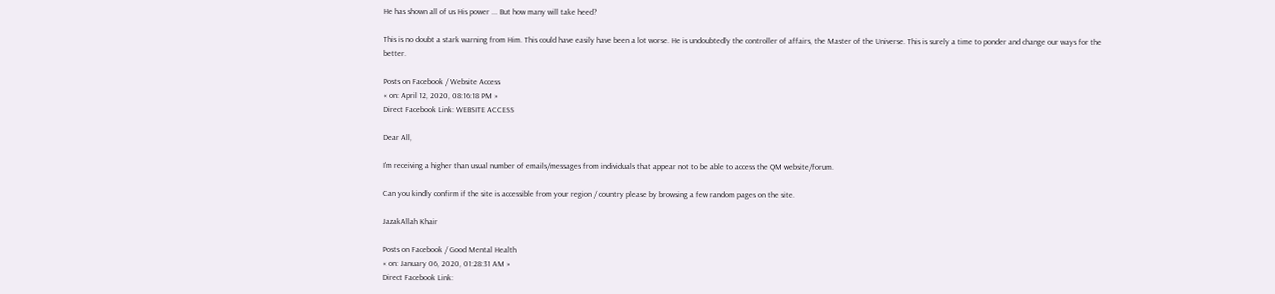He has shown all of us His power ... But how many will take heed?

This is no doubt a stark warning from Him. This could have easily have been a lot worse. He is undoubtedly the controller of affairs, the Master of the Universe. This is surely a time to ponder and change our ways for the better.

Posts on Facebook / Website Access
« on: April 12, 2020, 08:16:18 PM »
Direct Facebook Link: WEBSITE ACCESS

Dear All,

I'm receiving a higher than usual number of emails/messages from individuals that appear not to be able to access the QM website/forum.

Can you kindly confirm if the site is accessible from your region / country please by browsing a few random pages on the site.

JazakAllah Khair

Posts on Facebook / Good Mental Health
« on: January 06, 2020, 01:28:31 AM »
Direct Facebook Link: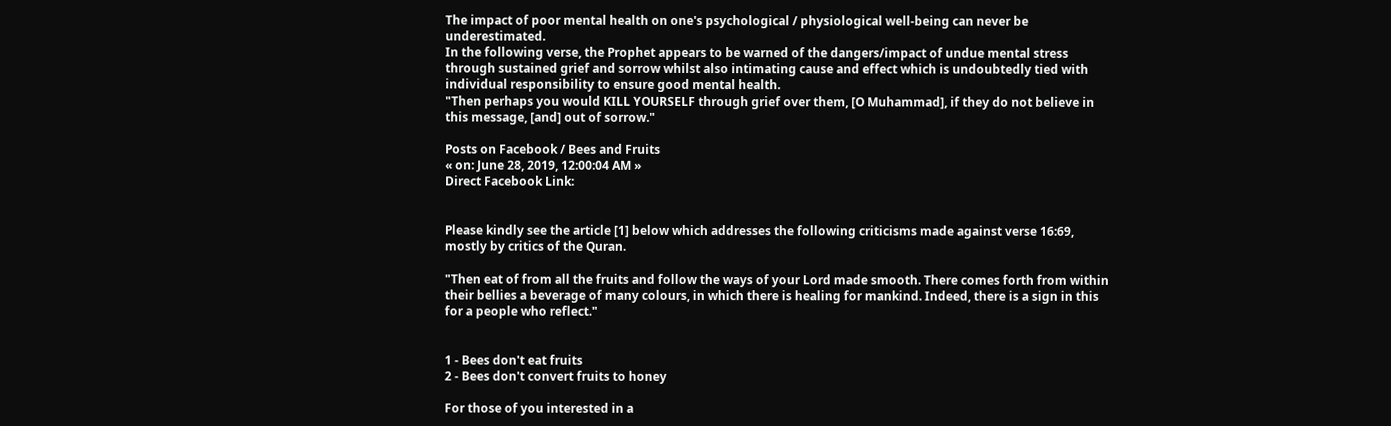The impact of poor mental health on one's psychological / physiological well-being can never be underestimated.
In the following verse, the Prophet appears to be warned of the dangers/impact of undue mental stress through sustained grief and sorrow whilst also intimating cause and effect which is undoubtedly tied with individual responsibility to ensure good mental health.
"Then perhaps you would KILL YOURSELF through grief over them, [O Muhammad], if they do not believe in this message, [and] out of sorrow."

Posts on Facebook / Bees and Fruits
« on: June 28, 2019, 12:00:04 AM »
Direct Facebook Link:


Please kindly see the article [1] below which addresses the following criticisms made against verse 16:69, mostly by critics of the Quran.

"Then eat of from all the fruits and follow the ways of your Lord made smooth. There comes forth from within their bellies a beverage of many colours, in which there is healing for mankind. Indeed, there is a sign in this for a people who reflect."


1 - Bees don't eat fruits
2 - Bees don't convert fruits to honey

For those of you interested in a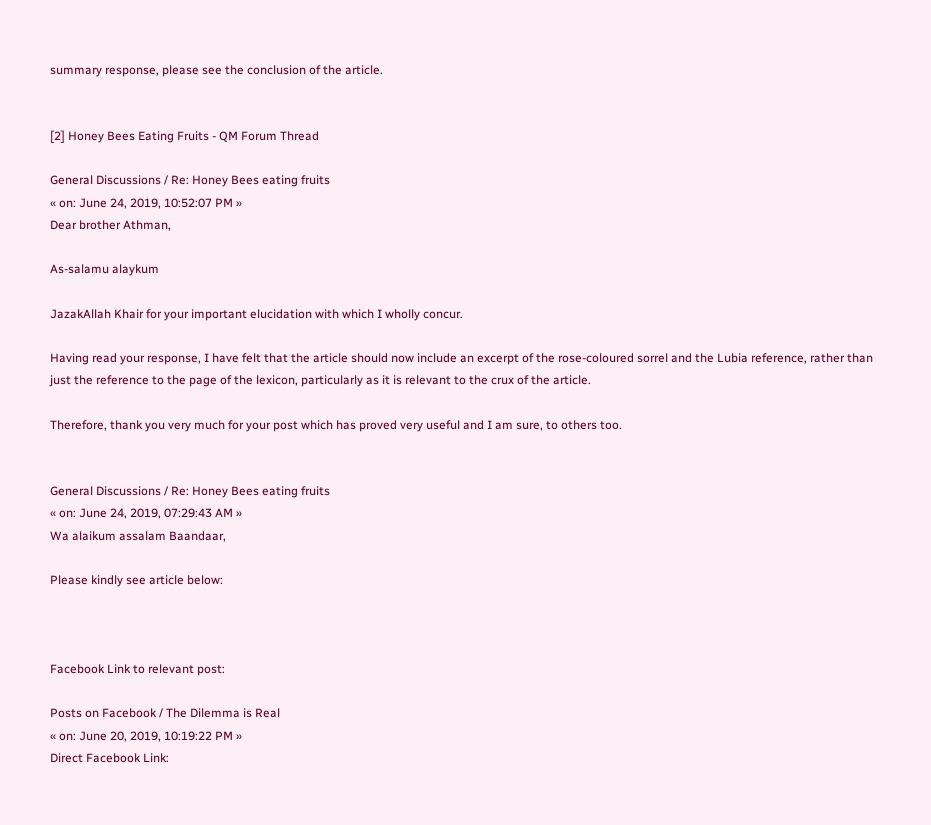summary response, please see the conclusion of the article.


[2] Honey Bees Eating Fruits - QM Forum Thread

General Discussions / Re: Honey Bees eating fruits
« on: June 24, 2019, 10:52:07 PM »
Dear brother Athman,

As-salamu alaykum

JazakAllah Khair for your important elucidation with which I wholly concur.

Having read your response, I have felt that the article should now include an excerpt of the rose-coloured sorrel and the Lubia reference, rather than just the reference to the page of the lexicon, particularly as it is relevant to the crux of the article.

Therefore, thank you very much for your post which has proved very useful and I am sure, to others too.


General Discussions / Re: Honey Bees eating fruits
« on: June 24, 2019, 07:29:43 AM »
Wa alaikum assalam Baandaar,

Please kindly see article below:



Facebook Link to relevant post:

Posts on Facebook / The Dilemma is Real
« on: June 20, 2019, 10:19:22 PM »
Direct Facebook Link: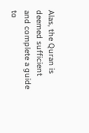Alas, the Quran is deemed sufficient and complete a guide to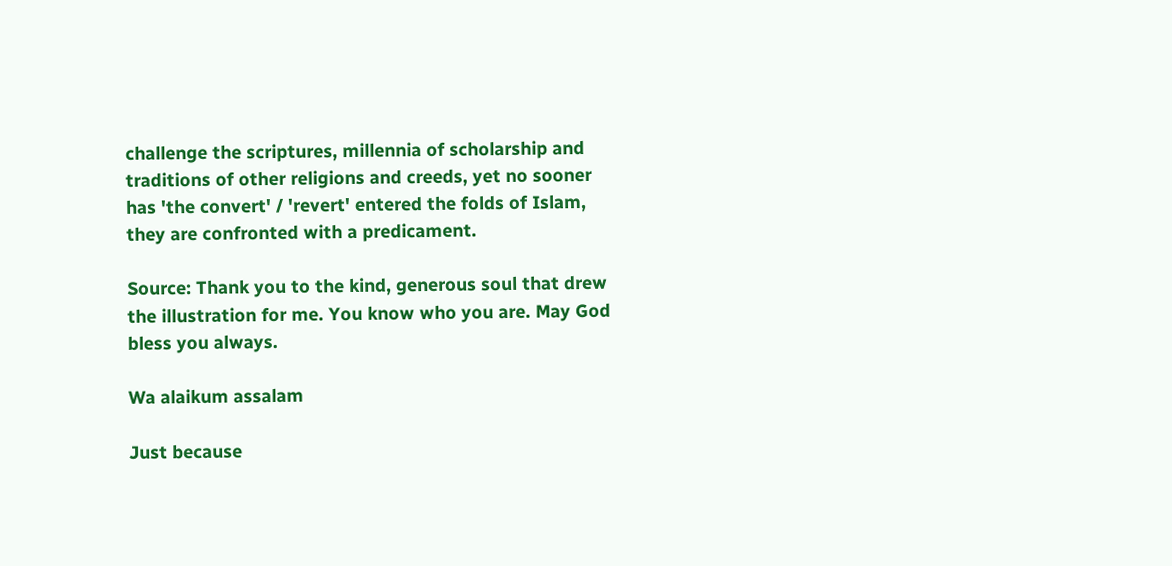challenge the scriptures, millennia of scholarship and traditions of other religions and creeds, yet no sooner has 'the convert' / 'revert' entered the folds of Islam, they are confronted with a predicament.

Source: Thank you to the kind, generous soul that drew the illustration for me. You know who you are. May God bless you always.

Wa alaikum assalam

Just because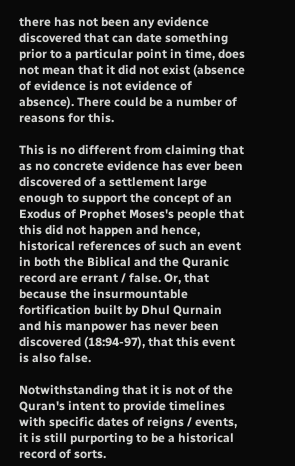there has not been any evidence discovered that can date something prior to a particular point in time, does not mean that it did not exist (absence of evidence is not evidence of absence). There could be a number of reasons for this.

This is no different from claiming that as no concrete evidence has ever been discovered of a settlement large enough to support the concept of an Exodus of Prophet Moses's people that this did not happen and hence, historical references of such an event in both the Biblical and the Quranic record are errant / false. Or, that because the insurmountable fortification built by Dhul Qurnain and his manpower has never been discovered (18:94-97), that this event is also false.

Notwithstanding that it is not of the Quran's intent to provide timelines with specific dates of reigns / events, it is still purporting to be a historical record of sorts.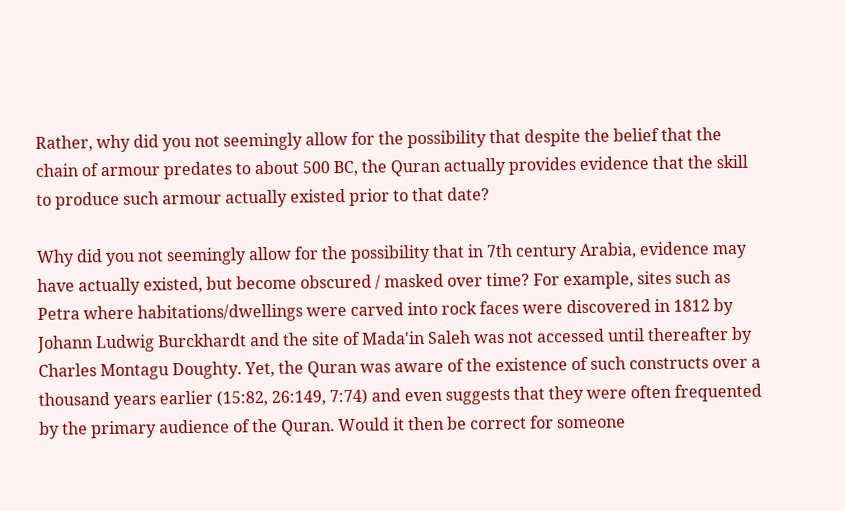Rather, why did you not seemingly allow for the possibility that despite the belief that the chain of armour predates to about 500 BC, the Quran actually provides evidence that the skill to produce such armour actually existed prior to that date?

Why did you not seemingly allow for the possibility that in 7th century Arabia, evidence may have actually existed, but become obscured / masked over time? For example, sites such as Petra where habitations/dwellings were carved into rock faces were discovered in 1812 by Johann Ludwig Burckhardt and the site of Mada'in Saleh was not accessed until thereafter by Charles Montagu Doughty. Yet, the Quran was aware of the existence of such constructs over a thousand years earlier (15:82, 26:149, 7:74) and even suggests that they were often frequented by the primary audience of the Quran. Would it then be correct for someone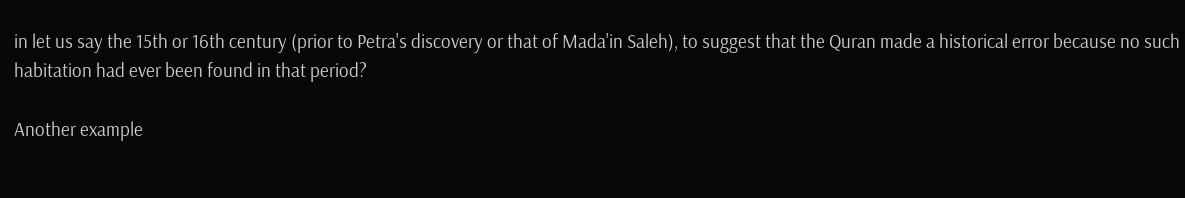in let us say the 15th or 16th century (prior to Petra's discovery or that of Mada'in Saleh), to suggest that the Quran made a historical error because no such habitation had ever been found in that period?

Another example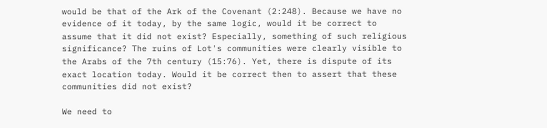would be that of the Ark of the Covenant (2:248). Because we have no evidence of it today, by the same logic, would it be correct to assume that it did not exist? Especially, something of such religious significance? The ruins of Lot's communities were clearly visible to the Arabs of the 7th century (15:76). Yet, there is dispute of its exact location today. Would it be correct then to assert that these communities did not exist?

We need to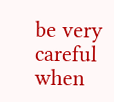be very careful when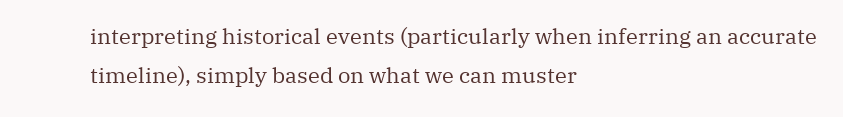interpreting historical events (particularly when inferring an accurate timeline), simply based on what we can muster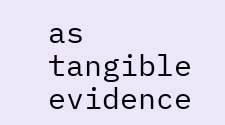as tangible evidence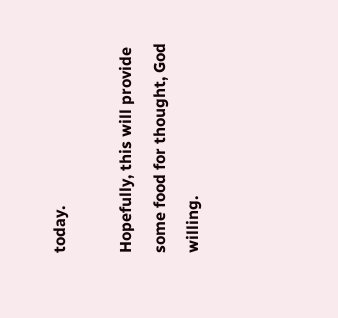today.

Hopefully, this will provide some food for thought, God willing.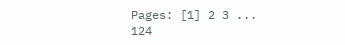Pages: [1] 2 3 ... 124